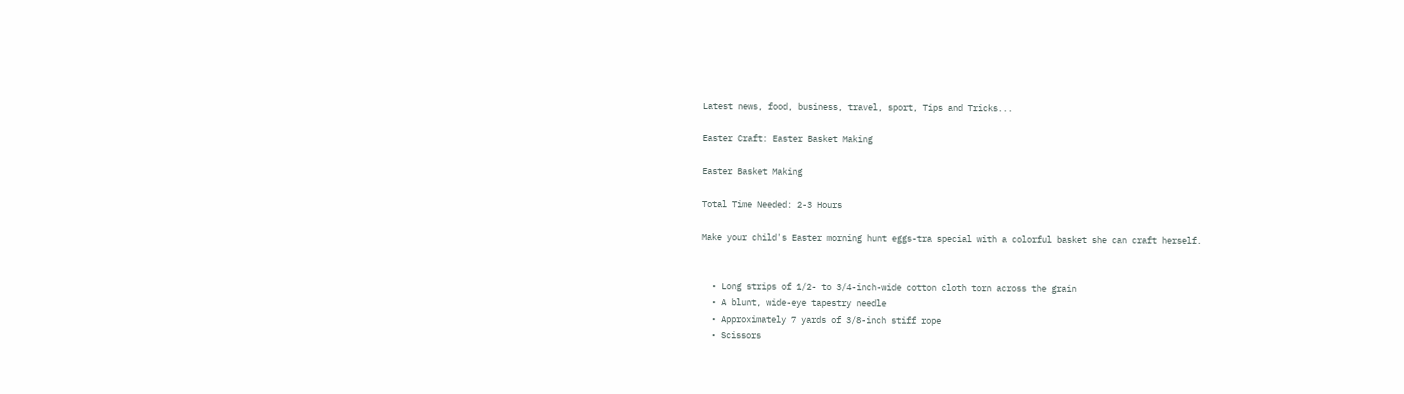Latest news, food, business, travel, sport, Tips and Tricks...

Easter Craft: Easter Basket Making

Easter Basket Making

Total Time Needed: 2-3 Hours

Make your child's Easter morning hunt eggs-tra special with a colorful basket she can craft herself.


  • Long strips of 1/2- to 3/4-inch-wide cotton cloth torn across the grain
  • A blunt, wide-eye tapestry needle
  • Approximately 7 yards of 3/8-inch stiff rope
  • Scissors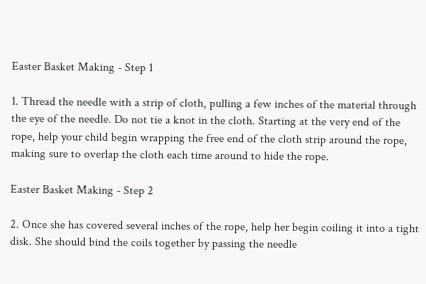Easter Basket Making - Step 1

1. Thread the needle with a strip of cloth, pulling a few inches of the material through the eye of the needle. Do not tie a knot in the cloth. Starting at the very end of the rope, help your child begin wrapping the free end of the cloth strip around the rope, making sure to overlap the cloth each time around to hide the rope.

Easter Basket Making - Step 2

2. Once she has covered several inches of the rope, help her begin coiling it into a tight disk. She should bind the coils together by passing the needle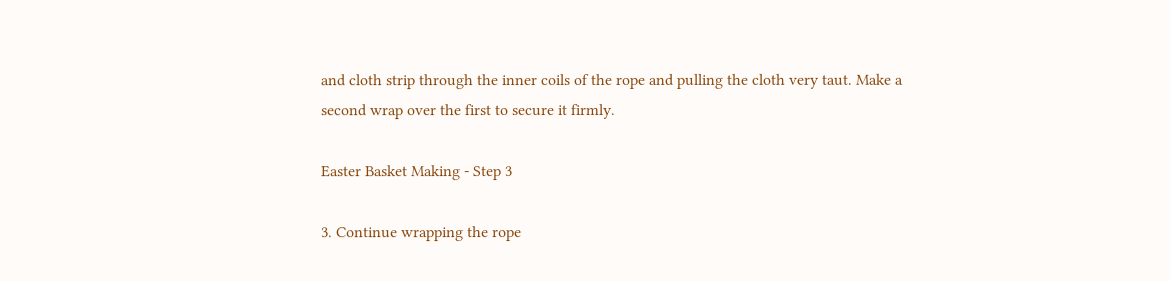and cloth strip through the inner coils of the rope and pulling the cloth very taut. Make a second wrap over the first to secure it firmly.

Easter Basket Making - Step 3

3. Continue wrapping the rope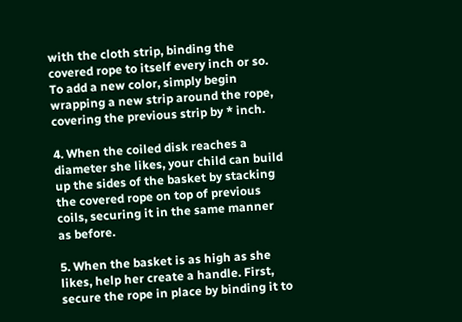with the cloth strip, binding the covered rope to itself every inch or so. To add a new color, simply begin wrapping a new strip around the rope, covering the previous strip by * inch.

4. When the coiled disk reaches a diameter she likes, your child can build up the sides of the basket by stacking the covered rope on top of previous coils, securing it in the same manner as before.

5. When the basket is as high as she likes, help her create a handle. First, secure the rope in place by binding it to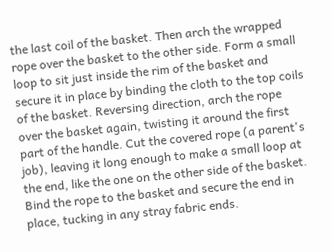the last coil of the basket. Then arch the wrapped rope over the basket to the other side. Form a small loop to sit just inside the rim of the basket and secure it in place by binding the cloth to the top coils of the basket. Reversing direction, arch the rope over the basket again, twisting it around the first part of the handle. Cut the covered rope (a parent's job), leaving it long enough to make a small loop at the end, like the one on the other side of the basket. Bind the rope to the basket and secure the end in place, tucking in any stray fabric ends.